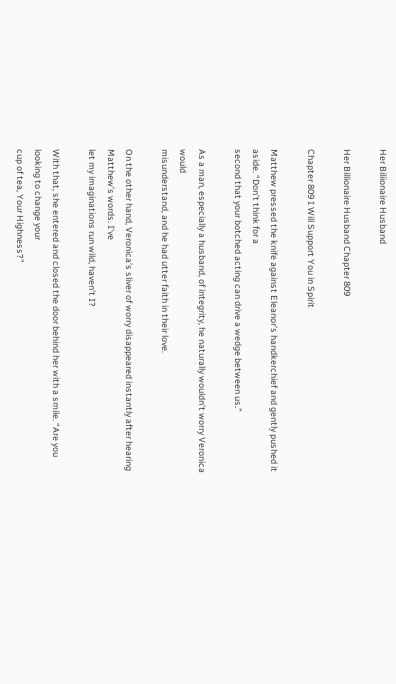Her Biliionaire Husband

Her Billionaire Husband Chapter 809

Chapter 809 I Will Support You in Spirit

Matthew pressed the knife against Eleanor’s handkerchief and gently pushed it aside. “Don’t think for a
second that your botched acting can drive a wedge between us.”

As a man, especially a husband, of integrity, he naturally wouldn’t worry Veronica would
misunderstand, and he had utter faith in their love.

On the other hand, Veronica’s sliver of worry disappeared instantly after hearing Matthew’s words. I’ve
let my imaginations run wild, haven’t I?

With that, she entered and closed the door behind her with a smile. “Are you looking to change your
cup of tea, Your Highness?”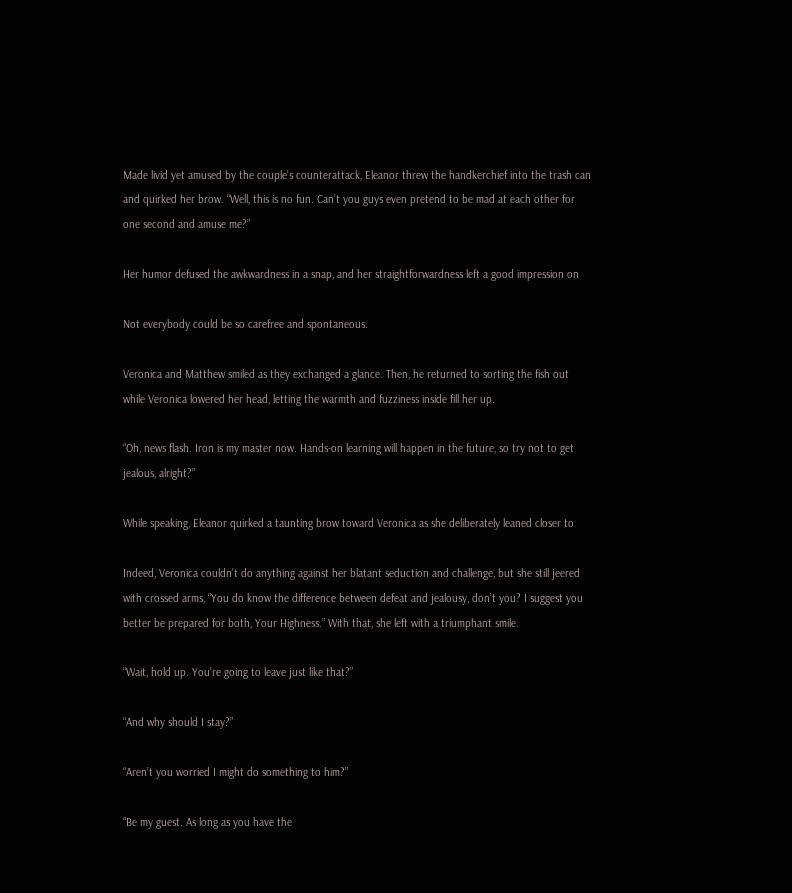Made livid yet amused by the couple’s counterattack, Eleanor threw the handkerchief into the trash can
and quirked her brow. “Well, this is no fun. Can’t you guys even pretend to be mad at each other for
one second and amuse me?”

Her humor defused the awkwardness in a snap, and her straightforwardness left a good impression on

Not everybody could be so carefree and spontaneous.

Veronica and Matthew smiled as they exchanged a glance. Then, he returned to sorting the fish out
while Veronica lowered her head, letting the warmth and fuzziness inside fill her up.

“Oh, news flash. Iron is my master now. Hands-on learning will happen in the future, so try not to get
jealous, alright?”

While speaking, Eleanor quirked a taunting brow toward Veronica as she deliberately leaned closer to

Indeed, Veronica couldn’t do anything against her blatant seduction and challenge, but she still jeered
with crossed arms, “You do know the difference between defeat and jealousy, don’t you? I suggest you
better be prepared for both, Your Highness.” With that, she left with a triumphant smile.

“Wait, hold up. You’re going to leave just like that?”

“And why should I stay?”

“Aren’t you worried I might do something to him?”

“Be my guest. As long as you have the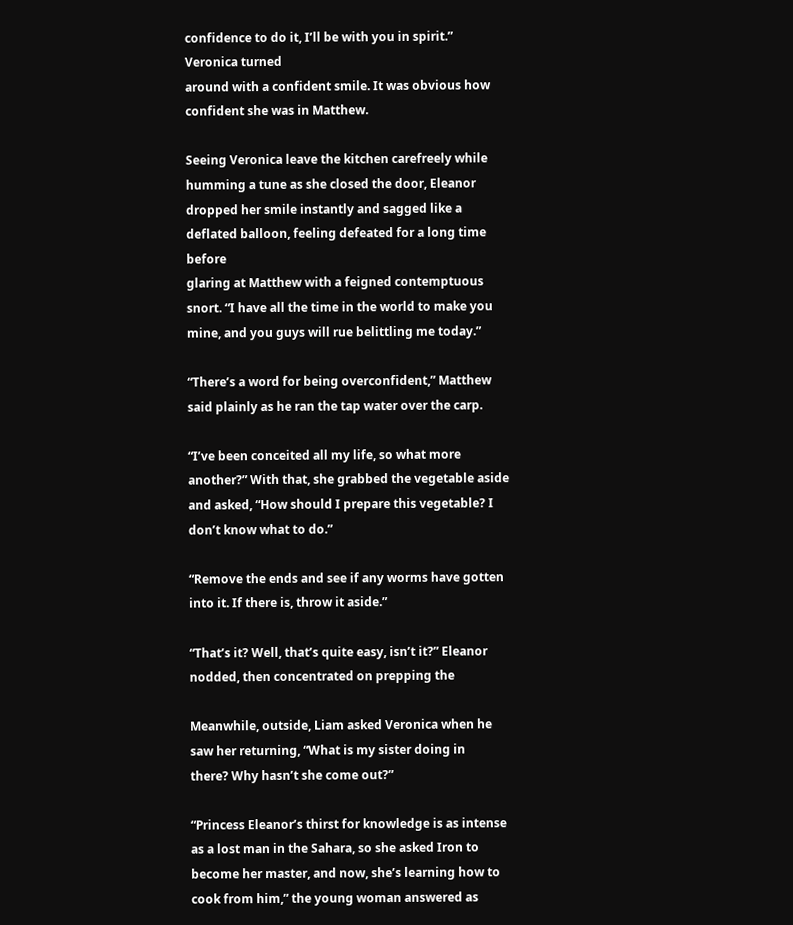confidence to do it, I’ll be with you in spirit.” Veronica turned
around with a confident smile. It was obvious how confident she was in Matthew.

Seeing Veronica leave the kitchen carefreely while humming a tune as she closed the door, Eleanor
dropped her smile instantly and sagged like a deflated balloon, feeling defeated for a long time before
glaring at Matthew with a feigned contemptuous snort. “I have all the time in the world to make you
mine, and you guys will rue belittling me today.”

“There’s a word for being overconfident,” Matthew said plainly as he ran the tap water over the carp.

“I’ve been conceited all my life, so what more another?” With that, she grabbed the vegetable aside
and asked, “How should I prepare this vegetable? I don’t know what to do.”

“Remove the ends and see if any worms have gotten into it. If there is, throw it aside.”

“That’s it? Well, that’s quite easy, isn’t it?” Eleanor nodded, then concentrated on prepping the

Meanwhile, outside, Liam asked Veronica when he saw her returning, “What is my sister doing in
there? Why hasn’t she come out?”

“Princess Eleanor’s thirst for knowledge is as intense as a lost man in the Sahara, so she asked Iron to
become her master, and now, she’s learning how to cook from him,” the young woman answered as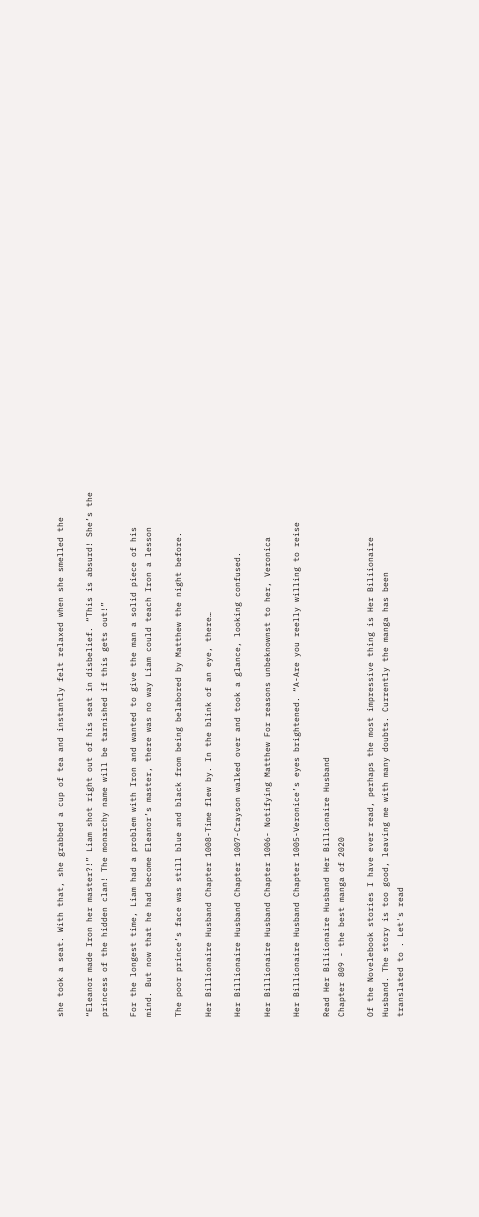she took a seat. With that, she grabbed a cup of tea and instantly felt relaxed when she smelled the

“Eleanor made Iron her master?!” Liam shot right out of his seat in disbelief. “This is absurd! She’s the
princess of the hidden clan! The monarchy name will be tarnished if this gets out!”

For the longest time, Liam had a problem with Iron and wanted to give the man a solid piece of his
mind. But now that he had become Eleanor’s master, there was no way Liam could teach Iron a lesson

The poor prince’s face was still blue and black from being belabored by Matthew the night before.

Her Billionaire Husband Chapter 1008-Time flew by. In the blink of an eye, there…

Her Billionaire Husband Chapter 1007-Crayson walked over and took a glance, looking confused.

Her Billionaire Husband Chapter 1006- Notifying Matthew For reasons unbeknownst to her, Veronica

Her Billionaire Husband Chapter 1005-Veronice’s eyes brightened. “A-Are you reelly willing to reise

Read Her Biliionaire Husband Her Billionaire Husband
Chapter 809 - the best manga of 2020

Of the Novelebook stories I have ever read, perhaps the most impressive thing is Her Biliionaire
Husband. The story is too good, leaving me with many doubts. Currently the manga has been
translated to . Let's read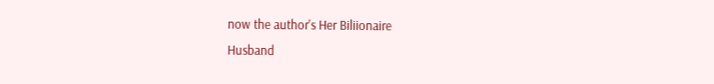now the author's Her Biliionaire
Husband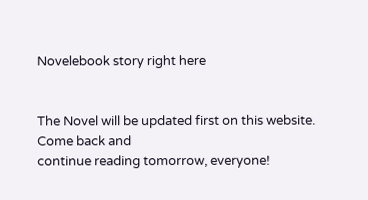Novelebook story right here


The Novel will be updated first on this website. Come back and
continue reading tomorrow, everyone!